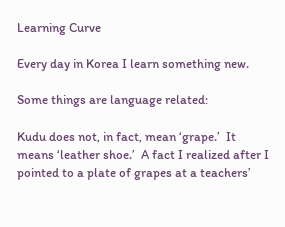Learning Curve

Every day in Korea I learn something new.

Some things are language related:

Kudu does not, in fact, mean ‘grape.’  It means ‘leather shoe.’  A fact I realized after I pointed to a plate of grapes at a teachers’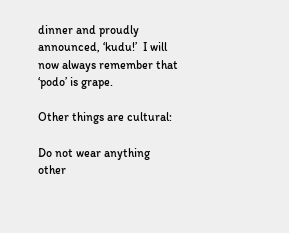dinner and proudly announced, ‘kudu!’  I will now always remember that ‘podo’ is grape.

Other things are cultural:

Do not wear anything other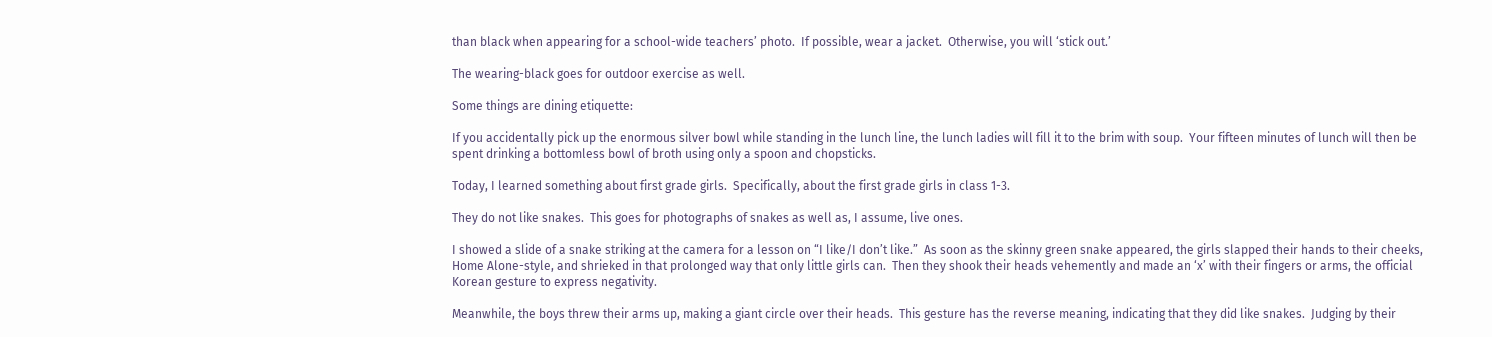than black when appearing for a school-wide teachers’ photo.  If possible, wear a jacket.  Otherwise, you will ‘stick out.’

The wearing-black goes for outdoor exercise as well.

Some things are dining etiquette:

If you accidentally pick up the enormous silver bowl while standing in the lunch line, the lunch ladies will fill it to the brim with soup.  Your fifteen minutes of lunch will then be spent drinking a bottomless bowl of broth using only a spoon and chopsticks.

Today, I learned something about first grade girls.  Specifically, about the first grade girls in class 1-3.

They do not like snakes.  This goes for photographs of snakes as well as, I assume, live ones.

I showed a slide of a snake striking at the camera for a lesson on “I like/I don’t like.”  As soon as the skinny green snake appeared, the girls slapped their hands to their cheeks, Home Alone-style, and shrieked in that prolonged way that only little girls can.  Then they shook their heads vehemently and made an ‘x’ with their fingers or arms, the official Korean gesture to express negativity.

Meanwhile, the boys threw their arms up, making a giant circle over their heads.  This gesture has the reverse meaning, indicating that they did like snakes.  Judging by their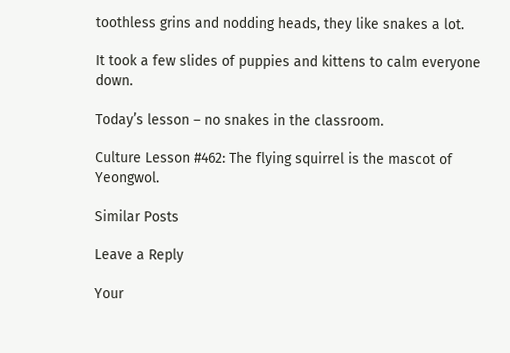toothless grins and nodding heads, they like snakes a lot.

It took a few slides of puppies and kittens to calm everyone down.

Today’s lesson – no snakes in the classroom.

Culture Lesson #462: The flying squirrel is the mascot of Yeongwol.

Similar Posts

Leave a Reply

Your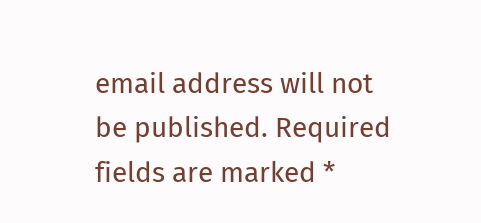email address will not be published. Required fields are marked *